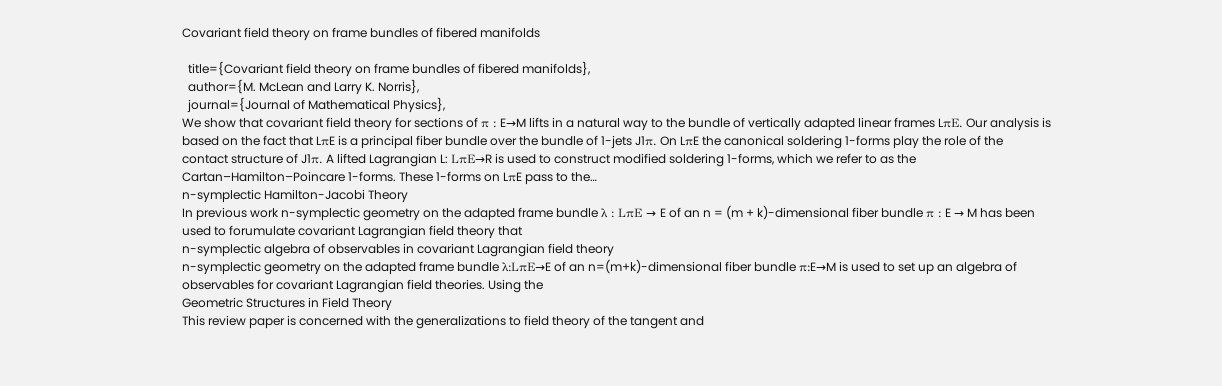Covariant field theory on frame bundles of fibered manifolds

  title={Covariant field theory on frame bundles of fibered manifolds},
  author={M. McLean and Larry K. Norris},
  journal={Journal of Mathematical Physics},
We show that covariant field theory for sections of π : E→M lifts in a natural way to the bundle of vertically adapted linear frames LπE. Our analysis is based on the fact that LπE is a principal fiber bundle over the bundle of 1-jets J1π. On LπE the canonical soldering 1-forms play the role of the contact structure of J1π. A lifted Lagrangian L: LπE→R is used to construct modified soldering 1-forms, which we refer to as the Cartan–Hamilton–Poincare 1-forms. These 1-forms on LπE pass to the…
n-symplectic Hamilton-Jacobi Theory
In previous work n-symplectic geometry on the adapted frame bundle λ : LπE → E of an n = (m + k)-dimensional fiber bundle π : E → M has been used to forumulate covariant Lagrangian field theory that
n-symplectic algebra of observables in covariant Lagrangian field theory
n-symplectic geometry on the adapted frame bundle λ:LπE→E of an n=(m+k)-dimensional fiber bundle π:E→M is used to set up an algebra of observables for covariant Lagrangian field theories. Using the
Geometric Structures in Field Theory
This review paper is concerned with the generalizations to field theory of the tangent and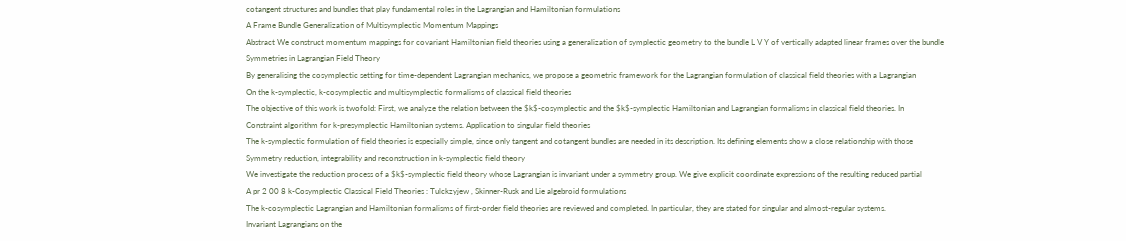cotangent structures and bundles that play fundamental roles in the Lagrangian and Hamiltonian formulations
A Frame Bundle Generalization of Multisymplectic Momentum Mappings
Abstract We construct momentum mappings for covariant Hamiltonian field theories using a generalization of symplectic geometry to the bundle L V Y of vertically adapted linear frames over the bundle
Symmetries in Lagrangian Field Theory
By generalising the cosymplectic setting for time-dependent Lagrangian mechanics, we propose a geometric framework for the Lagrangian formulation of classical field theories with a Lagrangian
On the k-symplectic, k-cosymplectic and multisymplectic formalisms of classical field theories
The objective of this work is twofold: First, we analyze the relation between the $k$-cosymplectic and the $k$-symplectic Hamiltonian and Lagrangian formalisms in classical field theories. In
Constraint algorithm for k-presymplectic Hamiltonian systems. Application to singular field theories
The k-symplectic formulation of field theories is especially simple, since only tangent and cotangent bundles are needed in its description. Its defining elements show a close relationship with those
Symmetry reduction, integrability and reconstruction in k-symplectic field theory
We investigate the reduction process of a $k$-symplectic field theory whose Lagrangian is invariant under a symmetry group. We give explicit coordinate expressions of the resulting reduced partial
A pr 2 00 8 k-Cosymplectic Classical Field Theories : Tulckzyjew , Skinner-Rusk and Lie algebroid formulations
The k-cosymplectic Lagrangian and Hamiltonian formalisms of first-order field theories are reviewed and completed. In particular, they are stated for singular and almost-regular systems.
Invariant Lagrangians on the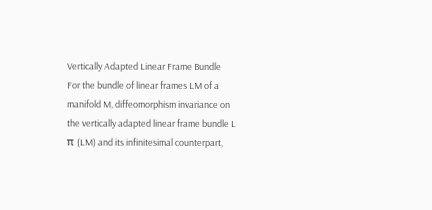Vertically Adapted Linear Frame Bundle
For the bundle of linear frames LM of a manifold M, diffeomorphism invariance on the vertically adapted linear frame bundle L π (LM) and its infinitesimal counterpart,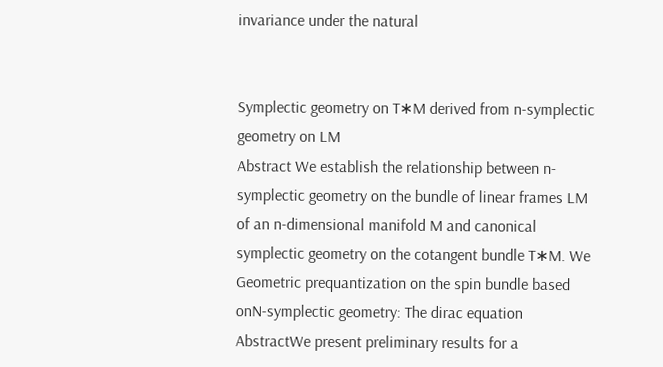invariance under the natural


Symplectic geometry on T∗M derived from n-symplectic geometry on LM
Abstract We establish the relationship between n-symplectic geometry on the bundle of linear frames LM of an n-dimensional manifold M and canonical symplectic geometry on the cotangent bundle T∗M. We
Geometric prequantization on the spin bundle based onN-symplectic geometry: The dirac equation
AbstractWe present preliminary results for a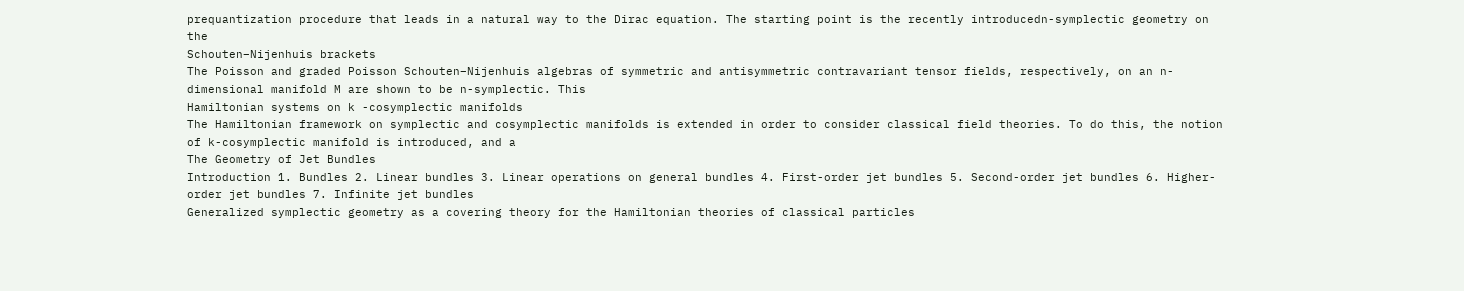prequantization procedure that leads in a natural way to the Dirac equation. The starting point is the recently introducedn-symplectic geometry on the
Schouten–Nijenhuis brackets
The Poisson and graded Poisson Schouten–Nijenhuis algebras of symmetric and antisymmetric contravariant tensor fields, respectively, on an n-dimensional manifold M are shown to be n-symplectic. This
Hamiltonian systems on k -cosymplectic manifolds
The Hamiltonian framework on symplectic and cosymplectic manifolds is extended in order to consider classical field theories. To do this, the notion of k-cosymplectic manifold is introduced, and a
The Geometry of Jet Bundles
Introduction 1. Bundles 2. Linear bundles 3. Linear operations on general bundles 4. First-order jet bundles 5. Second-order jet bundles 6. Higher-order jet bundles 7. Infinite jet bundles
Generalized symplectic geometry as a covering theory for the Hamiltonian theories of classical particles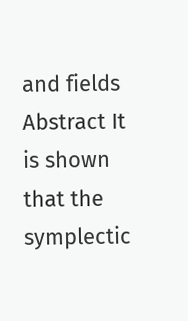and fields
Abstract It is shown that the symplectic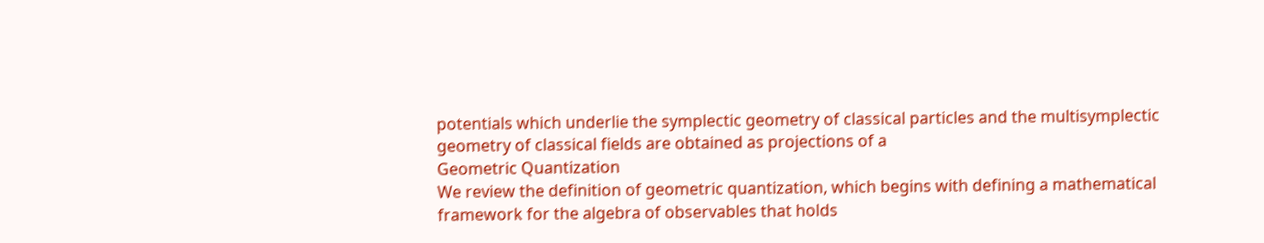potentials which underlie the symplectic geometry of classical particles and the multisymplectic geometry of classical fields are obtained as projections of a
Geometric Quantization
We review the definition of geometric quantization, which begins with defining a mathematical framework for the algebra of observables that holds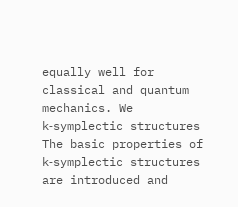equally well for classical and quantum mechanics. We
k‐symplectic structures
The basic properties of k‐symplectic structures are introduced and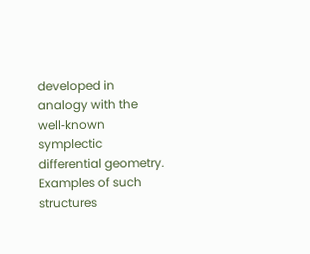developed in analogy with the well‐known symplectic differential geometry. Examples of such structures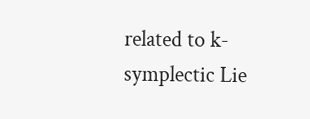related to k‐symplectic Lie